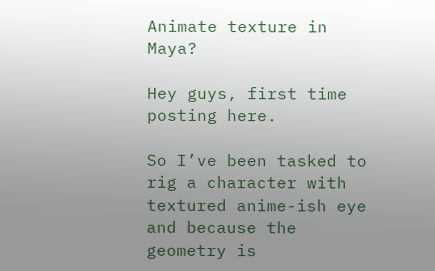Animate texture in Maya?

Hey guys, first time posting here.

So I’ve been tasked to rig a character with textured anime-ish eye and because the geometry is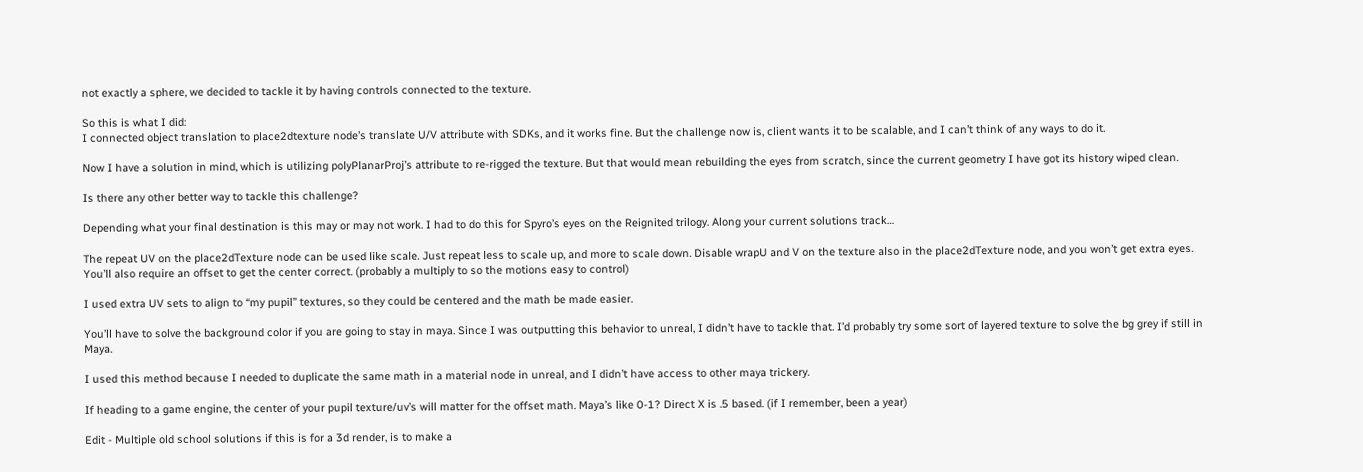not exactly a sphere, we decided to tackle it by having controls connected to the texture.

So this is what I did:
I connected object translation to place2dtexture node’s translate U/V attribute with SDKs, and it works fine. But the challenge now is, client wants it to be scalable, and I can’t think of any ways to do it.

Now I have a solution in mind, which is utilizing polyPlanarProj’s attribute to re-rigged the texture. But that would mean rebuilding the eyes from scratch, since the current geometry I have got its history wiped clean.

Is there any other better way to tackle this challenge?

Depending what your final destination is this may or may not work. I had to do this for Spyro’s eyes on the Reignited trilogy. Along your current solutions track…

The repeat UV on the place2dTexture node can be used like scale. Just repeat less to scale up, and more to scale down. Disable wrapU and V on the texture also in the place2dTexture node, and you won’t get extra eyes. You’ll also require an offset to get the center correct. (probably a multiply to so the motions easy to control)

I used extra UV sets to align to “my pupil” textures, so they could be centered and the math be made easier.

You’ll have to solve the background color if you are going to stay in maya. Since I was outputting this behavior to unreal, I didn’t have to tackle that. I’d probably try some sort of layered texture to solve the bg grey if still in Maya.

I used this method because I needed to duplicate the same math in a material node in unreal, and I didn’t have access to other maya trickery.

If heading to a game engine, the center of your pupil texture/uv’s will matter for the offset math. Maya’s like 0-1? Direct X is .5 based. (if I remember, been a year)

Edit - Multiple old school solutions if this is for a 3d render, is to make a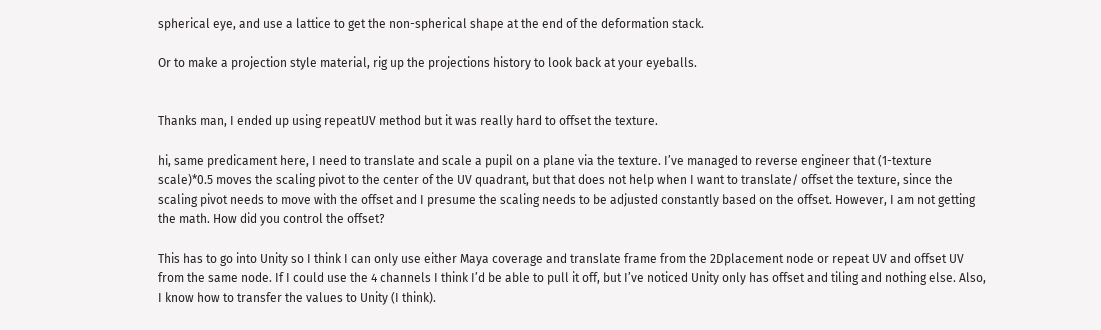spherical eye, and use a lattice to get the non-spherical shape at the end of the deformation stack.

Or to make a projection style material, rig up the projections history to look back at your eyeballs.


Thanks man, I ended up using repeatUV method but it was really hard to offset the texture.

hi, same predicament here, I need to translate and scale a pupil on a plane via the texture. I’ve managed to reverse engineer that (1-texture scale)*0.5 moves the scaling pivot to the center of the UV quadrant, but that does not help when I want to translate/ offset the texture, since the scaling pivot needs to move with the offset and I presume the scaling needs to be adjusted constantly based on the offset. However, I am not getting the math. How did you control the offset?

This has to go into Unity so I think I can only use either Maya coverage and translate frame from the 2Dplacement node or repeat UV and offset UV from the same node. If I could use the 4 channels I think I’d be able to pull it off, but I’ve noticed Unity only has offset and tiling and nothing else. Also, I know how to transfer the values to Unity (I think).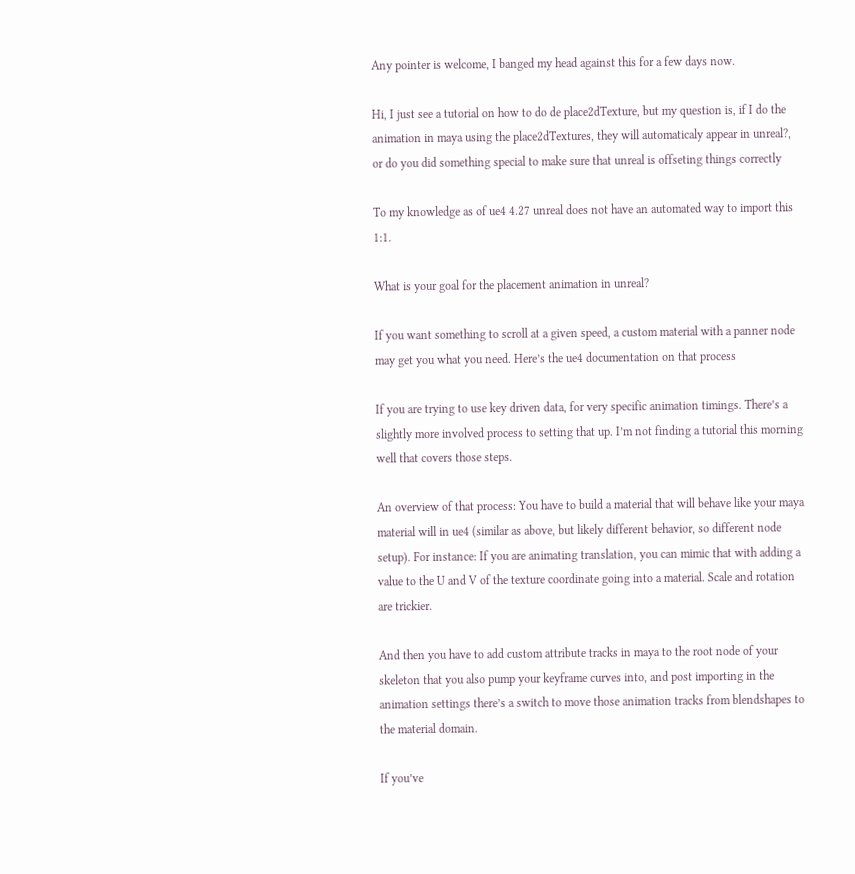Any pointer is welcome, I banged my head against this for a few days now.

Hi, I just see a tutorial on how to do de place2dTexture, but my question is, if I do the animation in maya using the place2dTextures, they will automaticaly appear in unreal?, or do you did something special to make sure that unreal is offseting things correctly

To my knowledge as of ue4 4.27 unreal does not have an automated way to import this 1:1.

What is your goal for the placement animation in unreal?

If you want something to scroll at a given speed, a custom material with a panner node may get you what you need. Here’s the ue4 documentation on that process

If you are trying to use key driven data, for very specific animation timings. There’s a slightly more involved process to setting that up. I’m not finding a tutorial this morning well that covers those steps.

An overview of that process: You have to build a material that will behave like your maya material will in ue4 (similar as above, but likely different behavior, so different node setup). For instance: If you are animating translation, you can mimic that with adding a value to the U and V of the texture coordinate going into a material. Scale and rotation are trickier.

And then you have to add custom attribute tracks in maya to the root node of your skeleton that you also pump your keyframe curves into, and post importing in the animation settings there’s a switch to move those animation tracks from blendshapes to the material domain.

If you’ve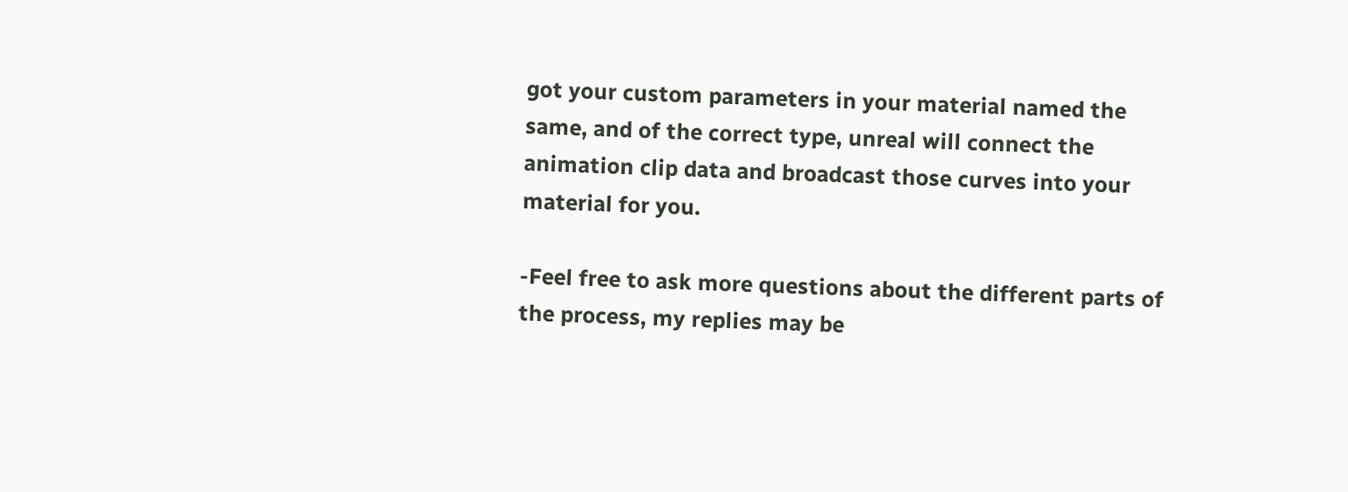got your custom parameters in your material named the same, and of the correct type, unreal will connect the animation clip data and broadcast those curves into your material for you.

-Feel free to ask more questions about the different parts of the process, my replies may be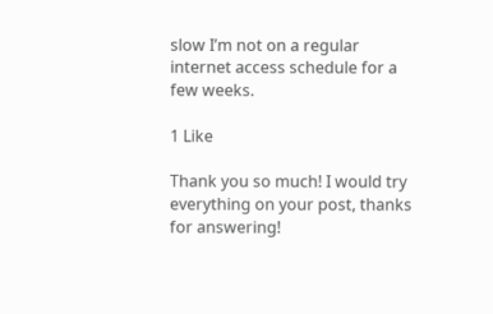slow I’m not on a regular internet access schedule for a few weeks.

1 Like

Thank you so much! I would try everything on your post, thanks for answering!